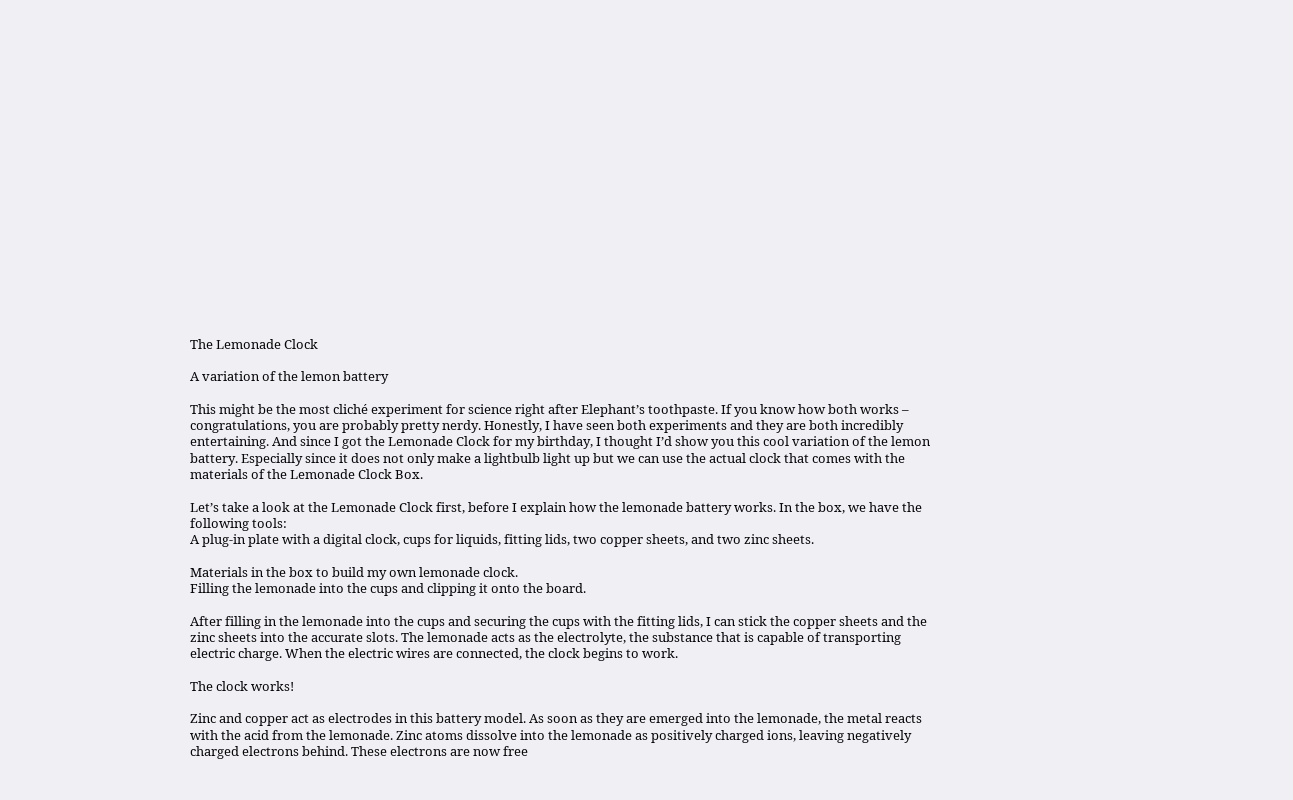The Lemonade Clock

A variation of the lemon battery

This might be the most cliché experiment for science right after Elephant’s toothpaste. If you know how both works – congratulations, you are probably pretty nerdy. Honestly, I have seen both experiments and they are both incredibly entertaining. And since I got the Lemonade Clock for my birthday, I thought I’d show you this cool variation of the lemon battery. Especially since it does not only make a lightbulb light up but we can use the actual clock that comes with the materials of the Lemonade Clock Box.

Let’s take a look at the Lemonade Clock first, before I explain how the lemonade battery works. In the box, we have the following tools:
A plug-in plate with a digital clock, cups for liquids, fitting lids, two copper sheets, and two zinc sheets.

Materials in the box to build my own lemonade clock.
Filling the lemonade into the cups and clipping it onto the board.

After filling in the lemonade into the cups and securing the cups with the fitting lids, I can stick the copper sheets and the zinc sheets into the accurate slots. The lemonade acts as the electrolyte, the substance that is capable of transporting electric charge. When the electric wires are connected, the clock begins to work.

The clock works!

Zinc and copper act as electrodes in this battery model. As soon as they are emerged into the lemonade, the metal reacts with the acid from the lemonade. Zinc atoms dissolve into the lemonade as positively charged ions, leaving negatively charged electrons behind. These electrons are now free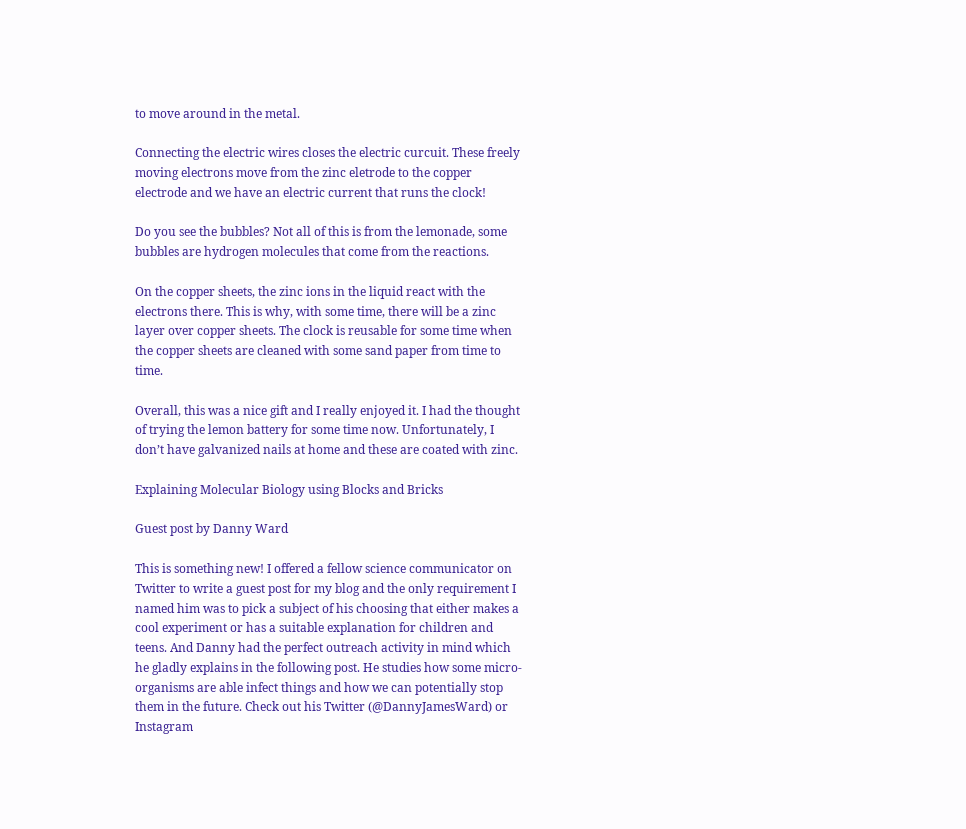to move around in the metal.

Connecting the electric wires closes the electric curcuit. These freely moving electrons move from the zinc eletrode to the copper electrode and we have an electric current that runs the clock!

Do you see the bubbles? Not all of this is from the lemonade, some bubbles are hydrogen molecules that come from the reactions.

On the copper sheets, the zinc ions in the liquid react with the electrons there. This is why, with some time, there will be a zinc layer over copper sheets. The clock is reusable for some time when the copper sheets are cleaned with some sand paper from time to time.

Overall, this was a nice gift and I really enjoyed it. I had the thought of trying the lemon battery for some time now. Unfortunately, I don’t have galvanized nails at home and these are coated with zinc.

Explaining Molecular Biology using Blocks and Bricks

Guest post by Danny Ward

This is something new! I offered a fellow science communicator on Twitter to write a guest post for my blog and the only requirement I named him was to pick a subject of his choosing that either makes a cool experiment or has a suitable explanation for children and teens. And Danny had the perfect outreach activity in mind which he gladly explains in the following post. He studies how some micro-organisms are able infect things and how we can potentially stop them in the future. Check out his Twitter (@DannyJamesWard) or Instagram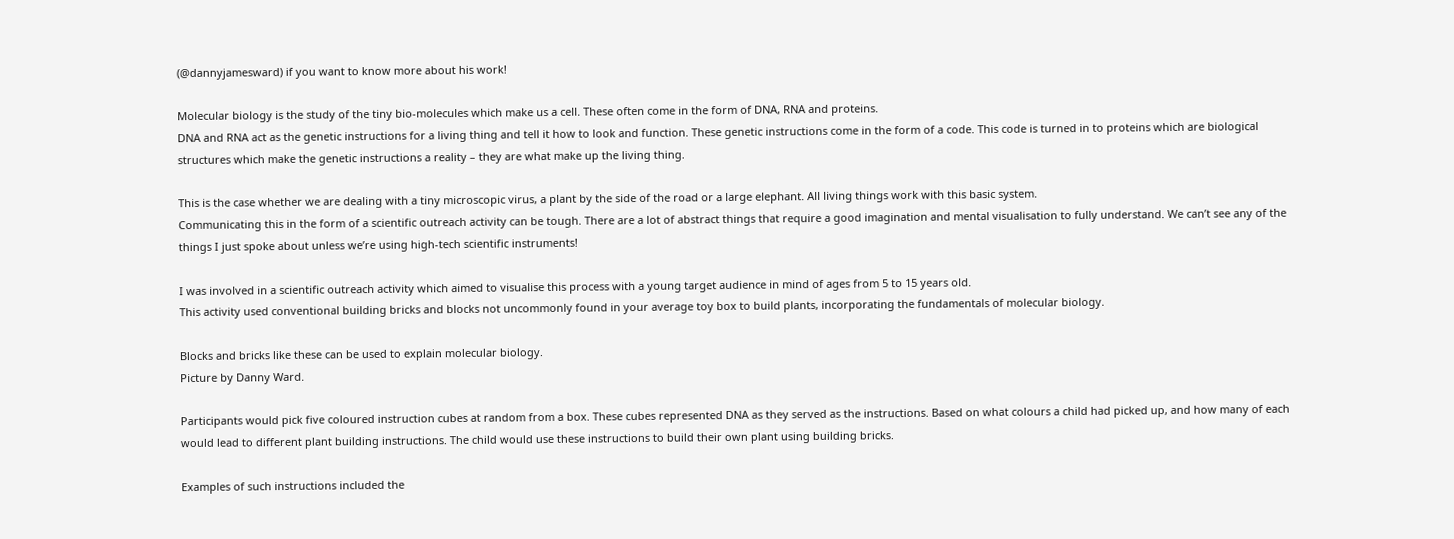(@dannyjamesward) if you want to know more about his work!

Molecular biology is the study of the tiny bio-molecules which make us a cell. These often come in the form of DNA, RNA and proteins.
DNA and RNA act as the genetic instructions for a living thing and tell it how to look and function. These genetic instructions come in the form of a code. This code is turned in to proteins which are biological structures which make the genetic instructions a reality – they are what make up the living thing.

This is the case whether we are dealing with a tiny microscopic virus, a plant by the side of the road or a large elephant. All living things work with this basic system.
Communicating this in the form of a scientific outreach activity can be tough. There are a lot of abstract things that require a good imagination and mental visualisation to fully understand. We can’t see any of the things I just spoke about unless we’re using high-tech scientific instruments!

I was involved in a scientific outreach activity which aimed to visualise this process with a young target audience in mind of ages from 5 to 15 years old.
This activity used conventional building bricks and blocks not uncommonly found in your average toy box to build plants, incorporating the fundamentals of molecular biology.

Blocks and bricks like these can be used to explain molecular biology.
Picture by Danny Ward.

Participants would pick five coloured instruction cubes at random from a box. These cubes represented DNA as they served as the instructions. Based on what colours a child had picked up, and how many of each would lead to different plant building instructions. The child would use these instructions to build their own plant using building bricks.

Examples of such instructions included the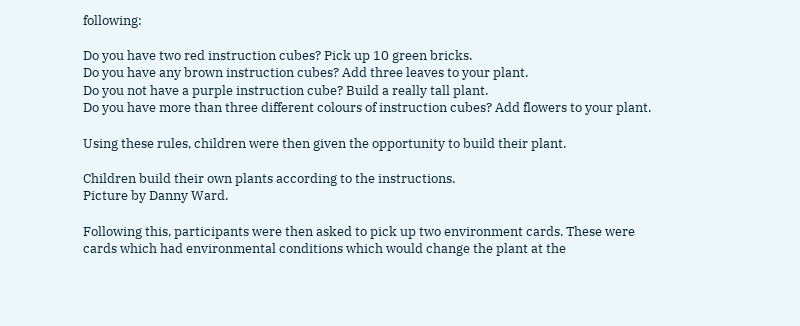following:

Do you have two red instruction cubes? Pick up 10 green bricks.
Do you have any brown instruction cubes? Add three leaves to your plant.
Do you not have a purple instruction cube? Build a really tall plant.
Do you have more than three different colours of instruction cubes? Add flowers to your plant.

Using these rules, children were then given the opportunity to build their plant.

Children build their own plants according to the instructions.
Picture by Danny Ward.

Following this, participants were then asked to pick up two environment cards. These were cards which had environmental conditions which would change the plant at the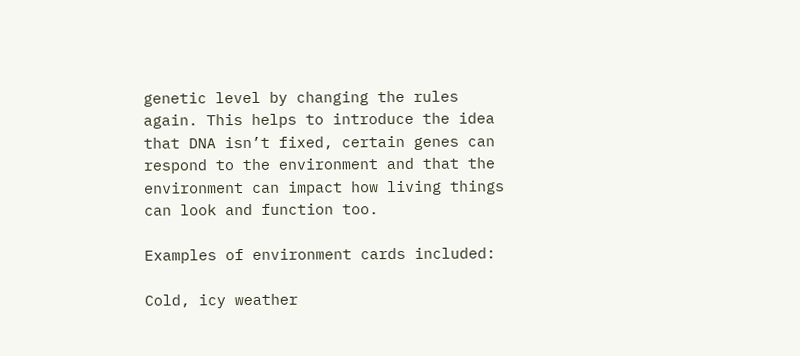genetic level by changing the rules again. This helps to introduce the idea that DNA isn’t fixed, certain genes can respond to the environment and that the environment can impact how living things can look and function too.

Examples of environment cards included:

Cold, icy weather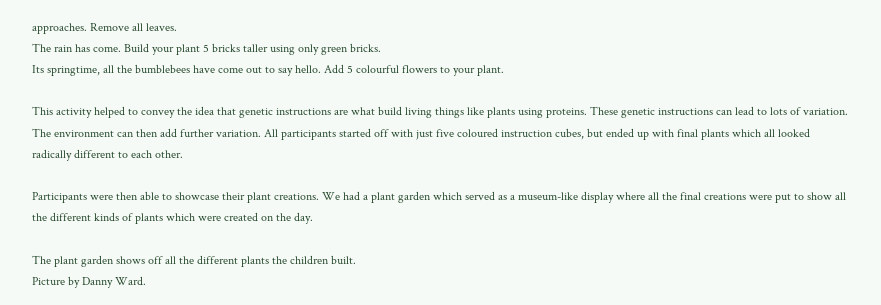approaches. Remove all leaves.
The rain has come. Build your plant 5 bricks taller using only green bricks.
Its springtime, all the bumblebees have come out to say hello. Add 5 colourful flowers to your plant.

This activity helped to convey the idea that genetic instructions are what build living things like plants using proteins. These genetic instructions can lead to lots of variation. The environment can then add further variation. All participants started off with just five coloured instruction cubes, but ended up with final plants which all looked radically different to each other.

Participants were then able to showcase their plant creations. We had a plant garden which served as a museum-like display where all the final creations were put to show all the different kinds of plants which were created on the day.

The plant garden shows off all the different plants the children built.
Picture by Danny Ward.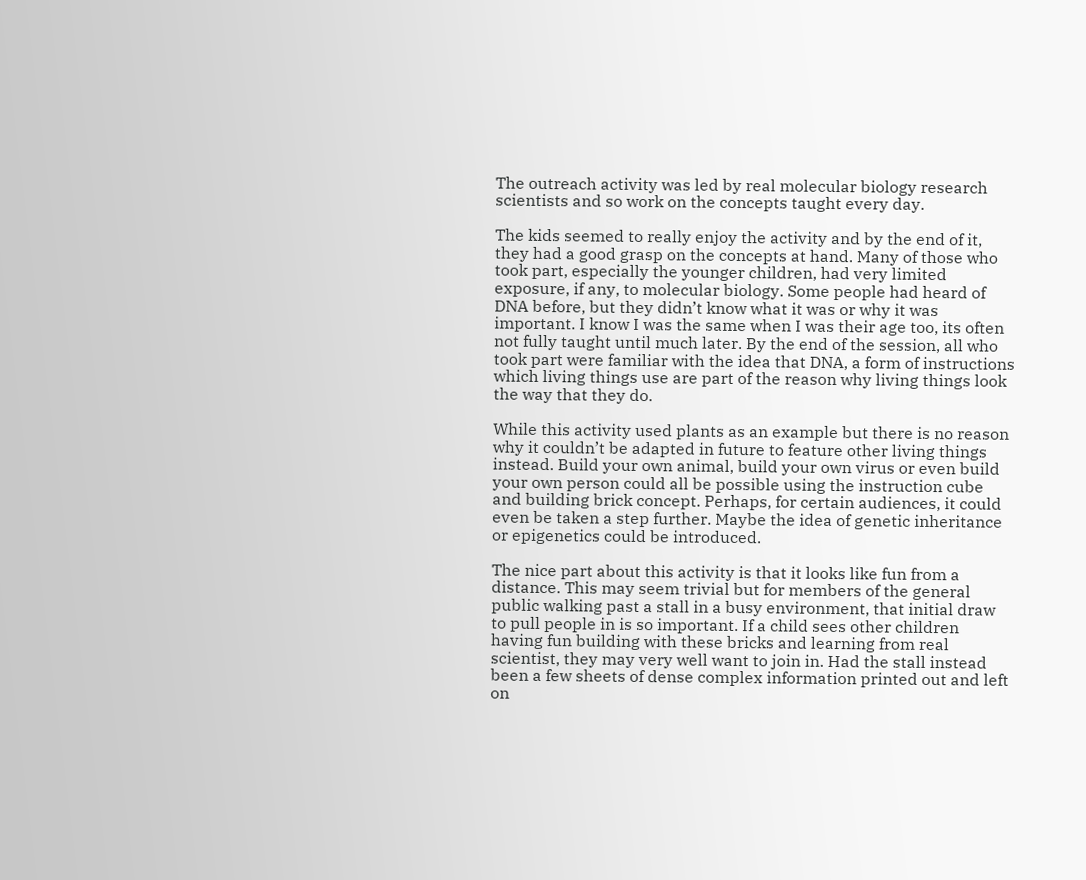The outreach activity was led by real molecular biology research scientists and so work on the concepts taught every day.

The kids seemed to really enjoy the activity and by the end of it, they had a good grasp on the concepts at hand. Many of those who took part, especially the younger children, had very limited exposure, if any, to molecular biology. Some people had heard of DNA before, but they didn’t know what it was or why it was important. I know I was the same when I was their age too, its often not fully taught until much later. By the end of the session, all who took part were familiar with the idea that DNA, a form of instructions which living things use are part of the reason why living things look the way that they do.

While this activity used plants as an example but there is no reason why it couldn’t be adapted in future to feature other living things instead. Build your own animal, build your own virus or even build your own person could all be possible using the instruction cube and building brick concept. Perhaps, for certain audiences, it could even be taken a step further. Maybe the idea of genetic inheritance or epigenetics could be introduced.

The nice part about this activity is that it looks like fun from a distance. This may seem trivial but for members of the general public walking past a stall in a busy environment, that initial draw to pull people in is so important. If a child sees other children having fun building with these bricks and learning from real scientist, they may very well want to join in. Had the stall instead been a few sheets of dense complex information printed out and left on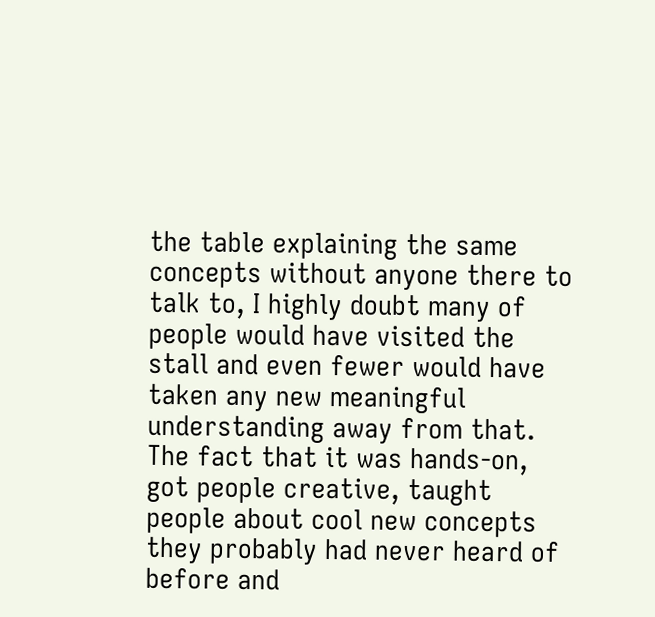the table explaining the same concepts without anyone there to talk to, I highly doubt many of people would have visited the stall and even fewer would have taken any new meaningful understanding away from that. The fact that it was hands-on, got people creative, taught people about cool new concepts they probably had never heard of before and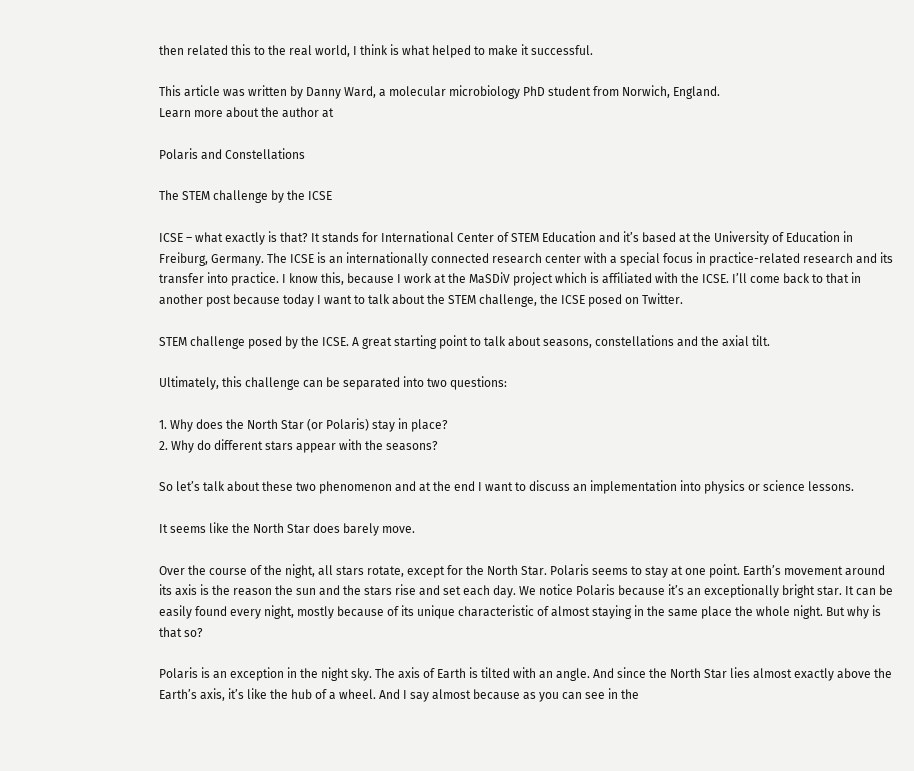then related this to the real world, I think is what helped to make it successful.

This article was written by Danny Ward, a molecular microbiology PhD student from Norwich, England.
Learn more about the author at

Polaris and Constellations

The STEM challenge by the ICSE

ICSE – what exactly is that? It stands for International Center of STEM Education and it’s based at the University of Education in Freiburg, Germany. The ICSE is an internationally connected research center with a special focus in practice-related research and its transfer into practice. I know this, because I work at the MaSDiV project which is affiliated with the ICSE. I’ll come back to that in another post because today I want to talk about the STEM challenge, the ICSE posed on Twitter.

STEM challenge posed by the ICSE. A great starting point to talk about seasons, constellations and the axial tilt.

Ultimately, this challenge can be separated into two questions:

1. Why does the North Star (or Polaris) stay in place?
2. Why do different stars appear with the seasons?

So let’s talk about these two phenomenon and at the end I want to discuss an implementation into physics or science lessons.

It seems like the North Star does barely move.

Over the course of the night, all stars rotate, except for the North Star. Polaris seems to stay at one point. Earth’s movement around its axis is the reason the sun and the stars rise and set each day. We notice Polaris because it’s an exceptionally bright star. It can be easily found every night, mostly because of its unique characteristic of almost staying in the same place the whole night. But why is that so?

Polaris is an exception in the night sky. The axis of Earth is tilted with an angle. And since the North Star lies almost exactly above the Earth’s axis, it’s like the hub of a wheel. And I say almost because as you can see in the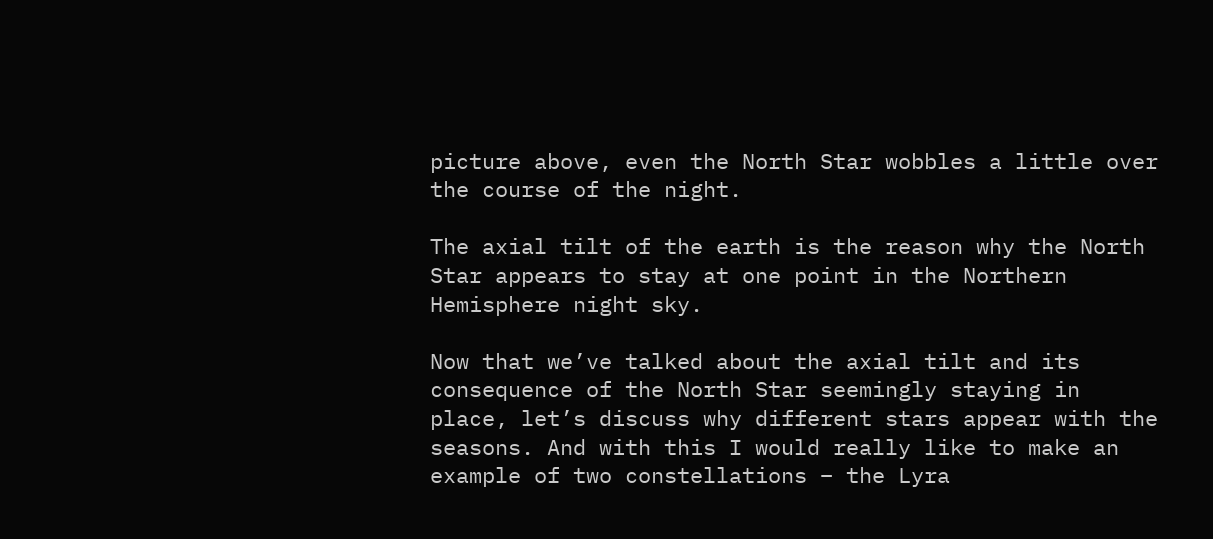picture above, even the North Star wobbles a little over the course of the night.

The axial tilt of the earth is the reason why the North Star appears to stay at one point in the Northern Hemisphere night sky.

Now that we’ve talked about the axial tilt and its consequence of the North Star seemingly staying in place, let’s discuss why different stars appear with the seasons. And with this I would really like to make an example of two constellations – the Lyra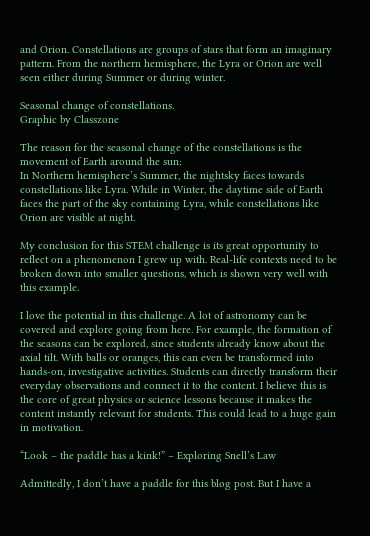and Orion. Constellations are groups of stars that form an imaginary pattern. From the northern hemisphere, the Lyra or Orion are well seen either during Summer or during winter.

Seasonal change of constellations.
Graphic by Classzone

The reason for the seasonal change of the constellations is the movement of Earth around the sun:
In Northern hemisphere’s Summer, the nightsky faces towards constellations like Lyra. While in Winter, the daytime side of Earth faces the part of the sky containing Lyra, while constellations like Orion are visible at night.

My conclusion for this STEM challenge is its great opportunity to reflect on a phenomenon I grew up with. Real-life contexts need to be broken down into smaller questions, which is shown very well with this example.

I love the potential in this challenge. A lot of astronomy can be covered and explore going from here. For example, the formation of the seasons can be explored, since students already know about the axial tilt. With balls or oranges, this can even be transformed into hands-on, investigative activities. Students can directly transform their everyday observations and connect it to the content. I believe this is the core of great physics or science lessons because it makes the content instantly relevant for students. This could lead to a huge gain in motivation.

“Look – the paddle has a kink!” – Exploring Snell’s Law

Admittedly, I don’t have a paddle for this blog post. But I have a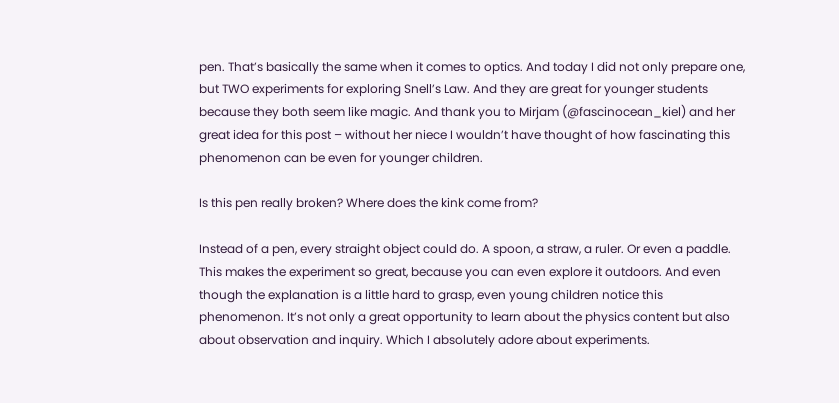pen. That’s basically the same when it comes to optics. And today I did not only prepare one, but TWO experiments for exploring Snell’s Law. And they are great for younger students because they both seem like magic. And thank you to Mirjam (@fascinocean_kiel) and her great idea for this post – without her niece I wouldn’t have thought of how fascinating this phenomenon can be even for younger children.

Is this pen really broken? Where does the kink come from?

Instead of a pen, every straight object could do. A spoon, a straw, a ruler. Or even a paddle. This makes the experiment so great, because you can even explore it outdoors. And even though the explanation is a little hard to grasp, even young children notice this phenomenon. It’s not only a great opportunity to learn about the physics content but also about observation and inquiry. Which I absolutely adore about experiments.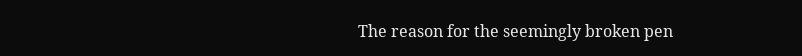The reason for the seemingly broken pen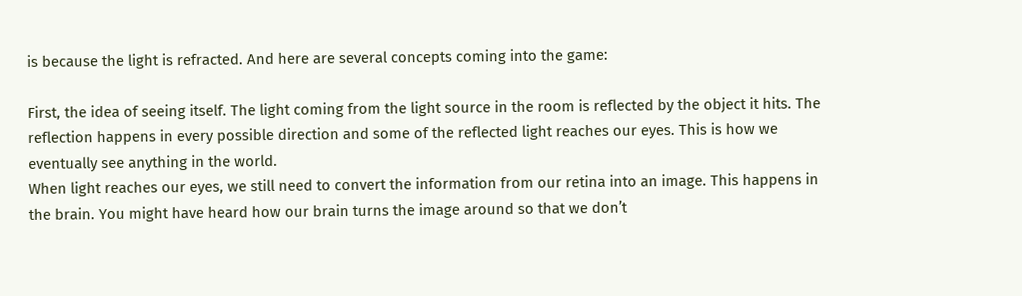is because the light is refracted. And here are several concepts coming into the game:

First, the idea of seeing itself. The light coming from the light source in the room is reflected by the object it hits. The reflection happens in every possible direction and some of the reflected light reaches our eyes. This is how we eventually see anything in the world.
When light reaches our eyes, we still need to convert the information from our retina into an image. This happens in the brain. You might have heard how our brain turns the image around so that we don’t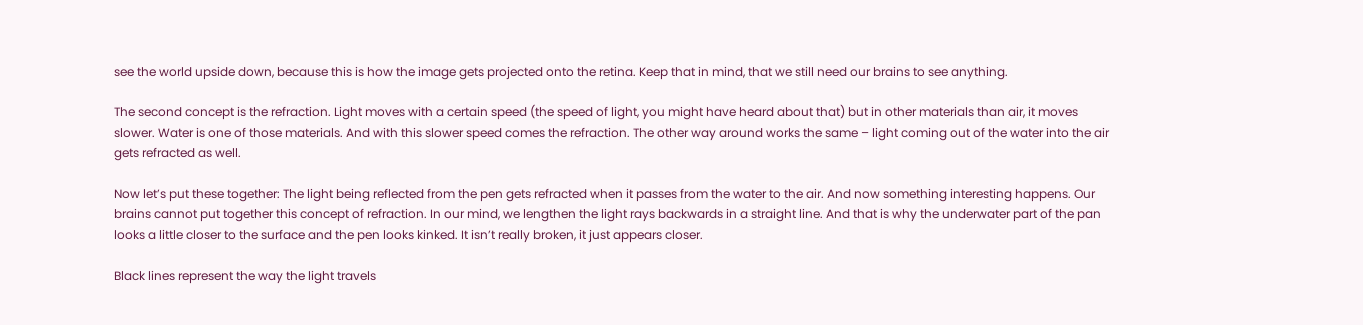see the world upside down, because this is how the image gets projected onto the retina. Keep that in mind, that we still need our brains to see anything.

The second concept is the refraction. Light moves with a certain speed (the speed of light, you might have heard about that) but in other materials than air, it moves slower. Water is one of those materials. And with this slower speed comes the refraction. The other way around works the same – light coming out of the water into the air gets refracted as well.

Now let’s put these together: The light being reflected from the pen gets refracted when it passes from the water to the air. And now something interesting happens. Our brains cannot put together this concept of refraction. In our mind, we lengthen the light rays backwards in a straight line. And that is why the underwater part of the pan looks a little closer to the surface and the pen looks kinked. It isn’t really broken, it just appears closer.

Black lines represent the way the light travels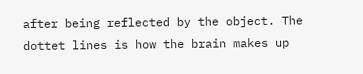after being reflected by the object. The dottet lines is how the brain makes up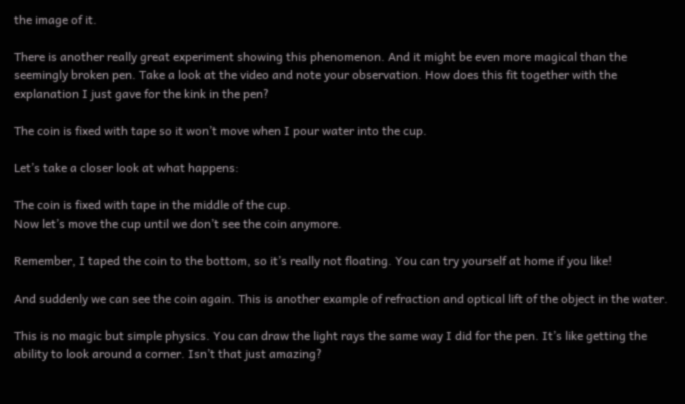the image of it.

There is another really great experiment showing this phenomenon. And it might be even more magical than the seemingly broken pen. Take a look at the video and note your observation. How does this fit together with the explanation I just gave for the kink in the pen?

The coin is fixed with tape so it won’t move when I pour water into the cup.

Let’s take a closer look at what happens:

The coin is fixed with tape in the middle of the cup.
Now let’s move the cup until we don’t see the coin anymore.

Remember, I taped the coin to the bottom, so it’s really not floating. You can try yourself at home if you like!

And suddenly we can see the coin again. This is another example of refraction and optical lift of the object in the water.

This is no magic but simple physics. You can draw the light rays the same way I did for the pen. It’s like getting the ability to look around a corner. Isn’t that just amazing?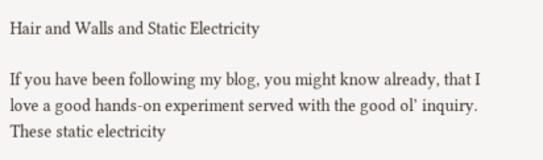Hair and Walls and Static Electricity

If you have been following my blog, you might know already, that I love a good hands-on experiment served with the good ol’ inquiry. These static electricity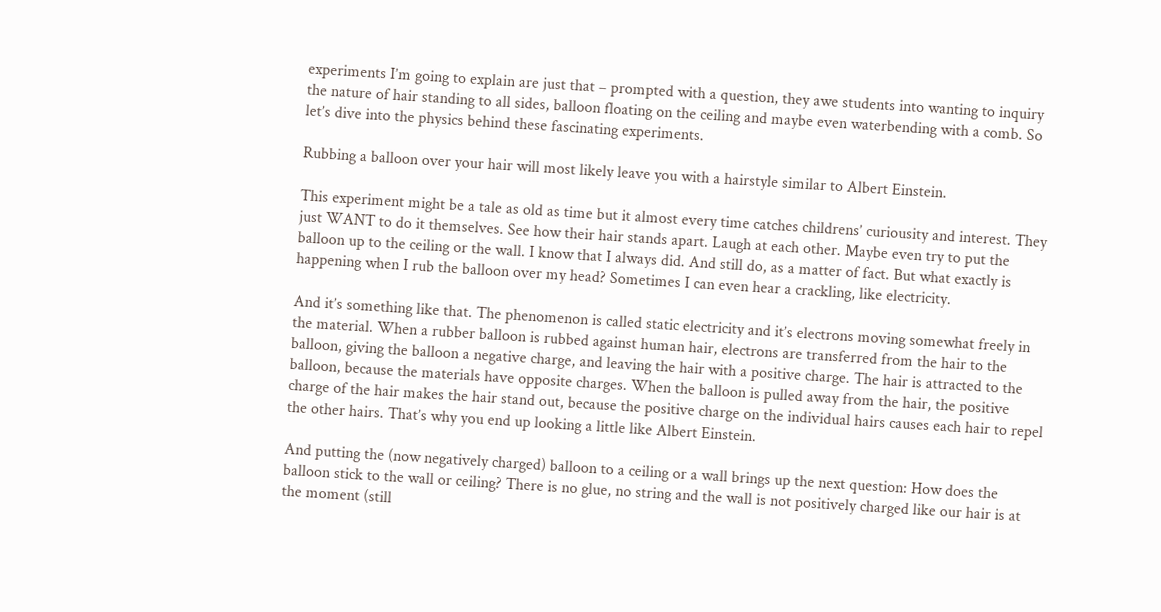experiments I’m going to explain are just that – prompted with a question, they awe students into wanting to inquiry the nature of hair standing to all sides, balloon floating on the ceiling and maybe even waterbending with a comb. So let’s dive into the physics behind these fascinating experiments.

Rubbing a balloon over your hair will most likely leave you with a hairstyle similar to Albert Einstein.

This experiment might be a tale as old as time but it almost every time catches childrens’ curiousity and interest. They just WANT to do it themselves. See how their hair stands apart. Laugh at each other. Maybe even try to put the balloon up to the ceiling or the wall. I know that I always did. And still do, as a matter of fact. But what exactly is happening when I rub the balloon over my head? Sometimes I can even hear a crackling, like electricity.

And it’s something like that. The phenomenon is called static electricity and it’s electrons moving somewhat freely in the material. When a rubber balloon is rubbed against human hair, electrons are transferred from the hair to the balloon, giving the balloon a negative charge, and leaving the hair with a positive charge. The hair is attracted to the balloon, because the materials have opposite charges. When the balloon is pulled away from the hair, the positive charge of the hair makes the hair stand out, because the positive charge on the individual hairs causes each hair to repel the other hairs. That’s why you end up looking a little like Albert Einstein.

And putting the (now negatively charged) balloon to a ceiling or a wall brings up the next question: How does the balloon stick to the wall or ceiling? There is no glue, no string and the wall is not positively charged like our hair is at the moment (still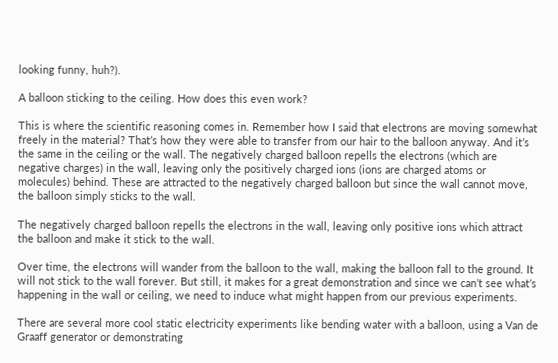looking funny, huh?).

A balloon sticking to the ceiling. How does this even work?

This is where the scientific reasoning comes in. Remember how I said that electrons are moving somewhat freely in the material? That’s how they were able to transfer from our hair to the balloon anyway. And it’s the same in the ceiling or the wall. The negatively charged balloon repells the electrons (which are negative charges) in the wall, leaving only the positively charged ions (ions are charged atoms or molecules) behind. These are attracted to the negatively charged balloon but since the wall cannot move, the balloon simply sticks to the wall.

The negatively charged balloon repells the electrons in the wall, leaving only positive ions which attract the balloon and make it stick to the wall.

Over time, the electrons will wander from the balloon to the wall, making the balloon fall to the ground. It will not stick to the wall forever. But still, it makes for a great demonstration and since we can’t see what’s happening in the wall or ceiling, we need to induce what might happen from our previous experiments.

There are several more cool static electricity experiments like bending water with a balloon, using a Van de Graaff generator or demonstrating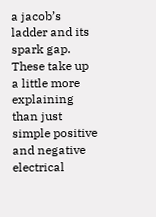a jacob’s ladder and its spark gap. These take up a little more explaining than just simple positive and negative electrical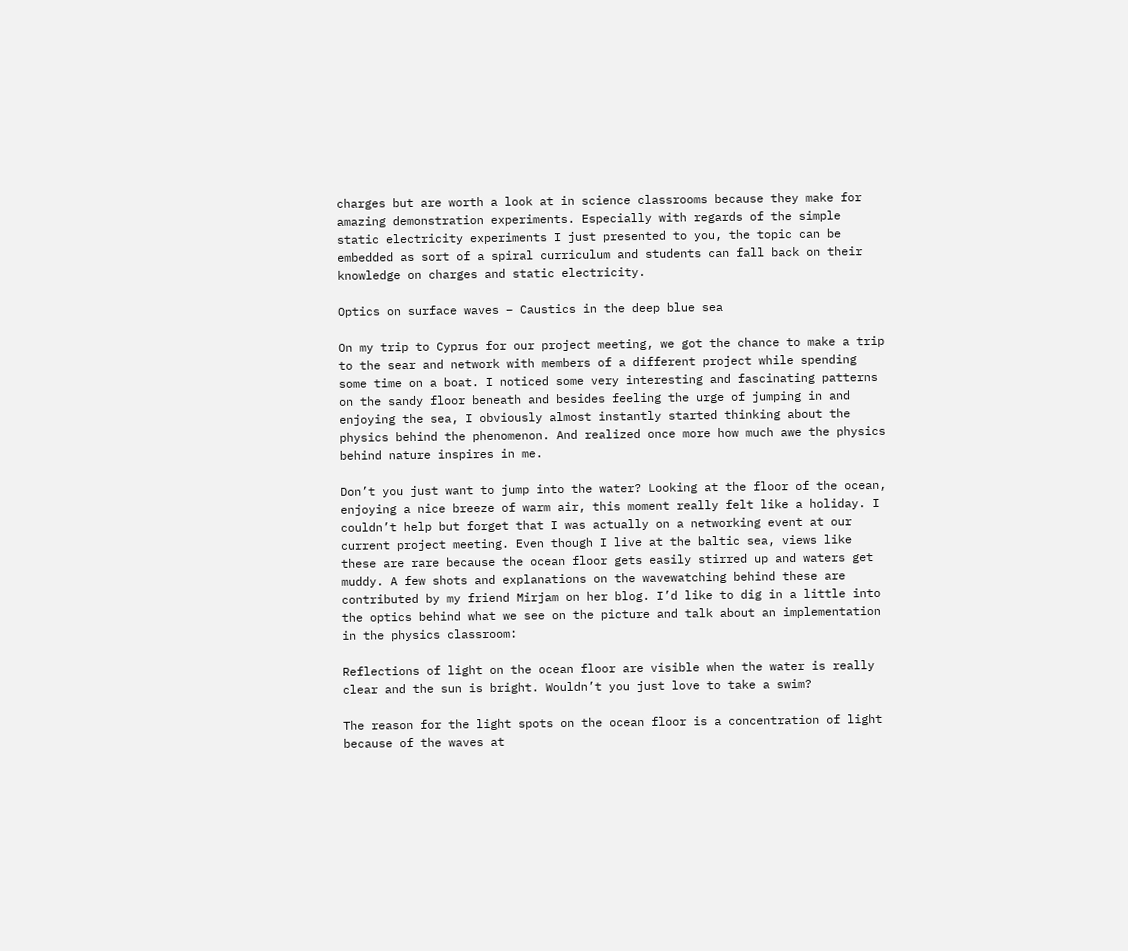charges but are worth a look at in science classrooms because they make for amazing demonstration experiments. Especially with regards of the simple static electricity experiments I just presented to you, the topic can be embedded as sort of a spiral curriculum and students can fall back on their knowledge on charges and static electricity.

Optics on surface waves – Caustics in the deep blue sea

On my trip to Cyprus for our project meeting, we got the chance to make a trip to the sear and network with members of a different project while spending some time on a boat. I noticed some very interesting and fascinating patterns on the sandy floor beneath and besides feeling the urge of jumping in and enjoying the sea, I obviously almost instantly started thinking about the physics behind the phenomenon. And realized once more how much awe the physics behind nature inspires in me.

Don’t you just want to jump into the water? Looking at the floor of the ocean, enjoying a nice breeze of warm air, this moment really felt like a holiday. I couldn’t help but forget that I was actually on a networking event at our current project meeting. Even though I live at the baltic sea, views like these are rare because the ocean floor gets easily stirred up and waters get muddy. A few shots and explanations on the wavewatching behind these are contributed by my friend Mirjam on her blog. I’d like to dig in a little into the optics behind what we see on the picture and talk about an implementation in the physics classroom:

Reflections of light on the ocean floor are visible when the water is really clear and the sun is bright. Wouldn’t you just love to take a swim?

The reason for the light spots on the ocean floor is a concentration of light because of the waves at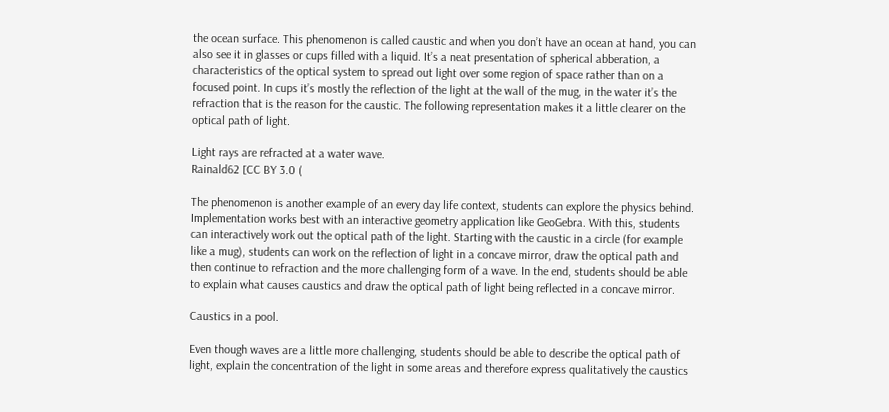the ocean surface. This phenomenon is called caustic and when you don’t have an ocean at hand, you can also see it in glasses or cups filled with a liquid. It’s a neat presentation of spherical abberation, a characteristics of the optical system to spread out light over some region of space rather than on a focused point. In cups it’s mostly the reflection of the light at the wall of the mug, in the water it’s the refraction that is the reason for the caustic. The following representation makes it a little clearer on the optical path of light.

Light rays are refracted at a water wave.
Rainald62 [CC BY 3.0 (

The phenomenon is another example of an every day life context, students can explore the physics behind. Implementation works best with an interactive geometry application like GeoGebra. With this, students can interactively work out the optical path of the light. Starting with the caustic in a circle (for example like a mug), students can work on the reflection of light in a concave mirror, draw the optical path and then continue to refraction and the more challenging form of a wave. In the end, students should be able to explain what causes caustics and draw the optical path of light being reflected in a concave mirror.

Caustics in a pool.

Even though waves are a little more challenging, students should be able to describe the optical path of light, explain the concentration of the light in some areas and therefore express qualitatively the caustics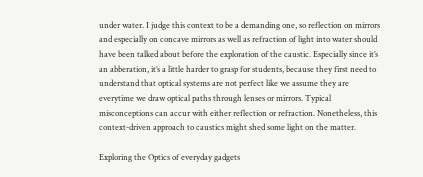under water. I judge this context to be a demanding one, so reflection on mirrors and especially on concave mirrors as well as refraction of light into water should have been talked about before the exploration of the caustic. Especially since it’s an abberation, it’s a little harder to grasp for students, because they first need to understand that optical systems are not perfect like we assume they are everytime we draw optical paths through lenses or mirrors. Typical misconceptions can accur with either reflection or refraction. Nonetheless, this context-driven approach to caustics might shed some light on the matter.

Exploring the Optics of everyday gadgets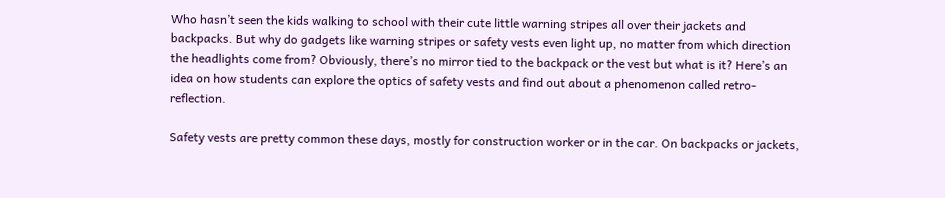Who hasn’t seen the kids walking to school with their cute little warning stripes all over their jackets and backpacks. But why do gadgets like warning stripes or safety vests even light up, no matter from which direction the headlights come from? Obviously, there’s no mirror tied to the backpack or the vest but what is it? Here’s an idea on how students can explore the optics of safety vests and find out about a phenomenon called retro-reflection.

Safety vests are pretty common these days, mostly for construction worker or in the car. On backpacks or jackets,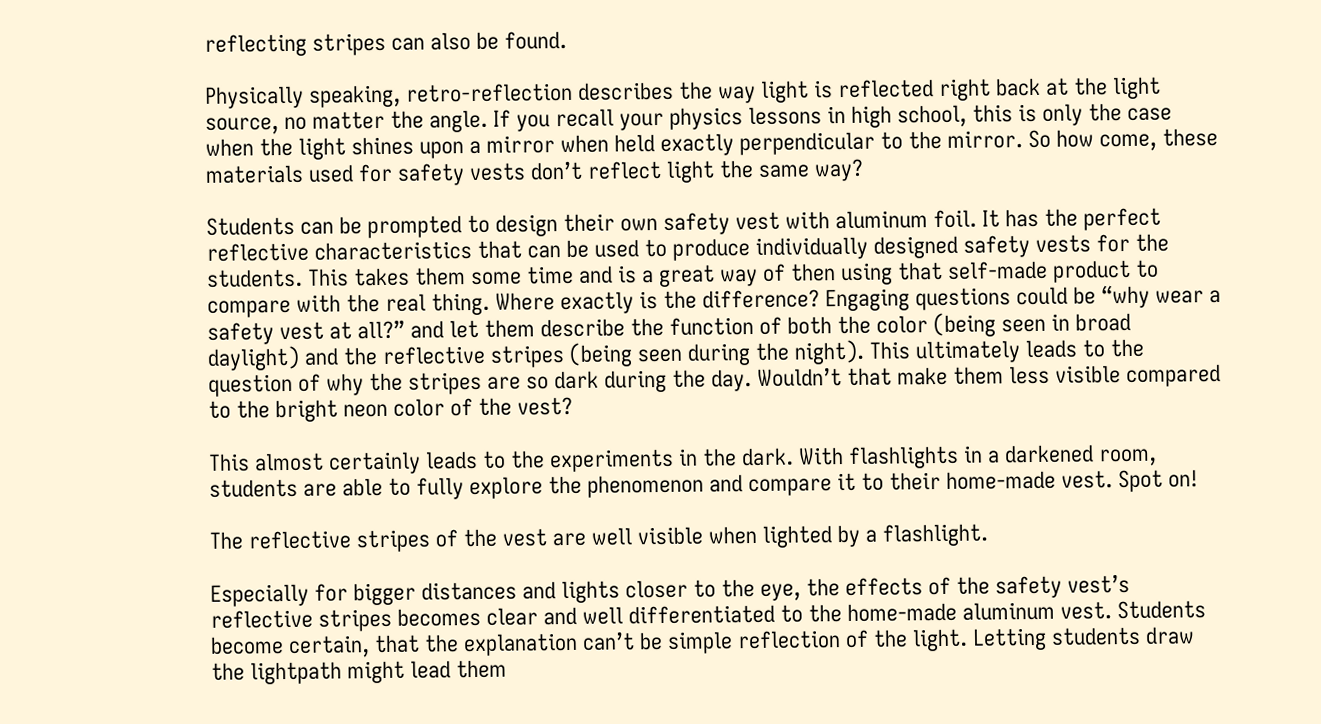reflecting stripes can also be found.

Physically speaking, retro-reflection describes the way light is reflected right back at the light source, no matter the angle. If you recall your physics lessons in high school, this is only the case when the light shines upon a mirror when held exactly perpendicular to the mirror. So how come, these materials used for safety vests don’t reflect light the same way?

Students can be prompted to design their own safety vest with aluminum foil. It has the perfect reflective characteristics that can be used to produce individually designed safety vests for the students. This takes them some time and is a great way of then using that self-made product to compare with the real thing. Where exactly is the difference? Engaging questions could be “why wear a safety vest at all?” and let them describe the function of both the color (being seen in broad daylight) and the reflective stripes (being seen during the night). This ultimately leads to the question of why the stripes are so dark during the day. Wouldn’t that make them less visible compared to the bright neon color of the vest?

This almost certainly leads to the experiments in the dark. With flashlights in a darkened room, students are able to fully explore the phenomenon and compare it to their home-made vest. Spot on!

The reflective stripes of the vest are well visible when lighted by a flashlight.

Especially for bigger distances and lights closer to the eye, the effects of the safety vest’s reflective stripes becomes clear and well differentiated to the home-made aluminum vest. Students become certain, that the explanation can’t be simple reflection of the light. Letting students draw the lightpath might lead them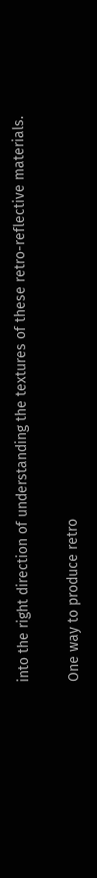into the right direction of understanding the textures of these retro-reflective materials.

One way to produce retro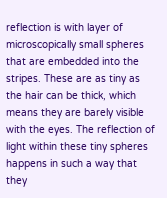reflection is with layer of microscopically small spheres that are embedded into the stripes. These are as tiny as the hair can be thick, which means they are barely visible with the eyes. The reflection of light within these tiny spheres happens in such a way that they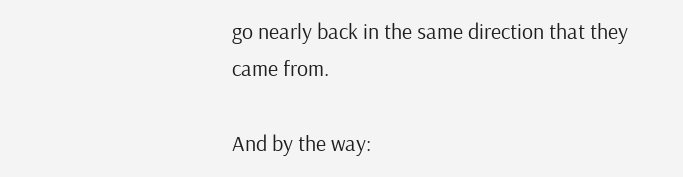go nearly back in the same direction that they came from.

And by the way: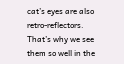cat’s eyes are also retro-reflectors. That’s why we see them so well in the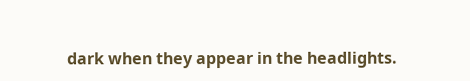dark when they appear in the headlights.